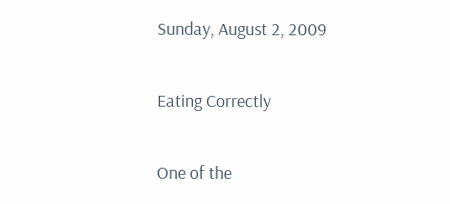Sunday, August 2, 2009

Eating Correctly

One of the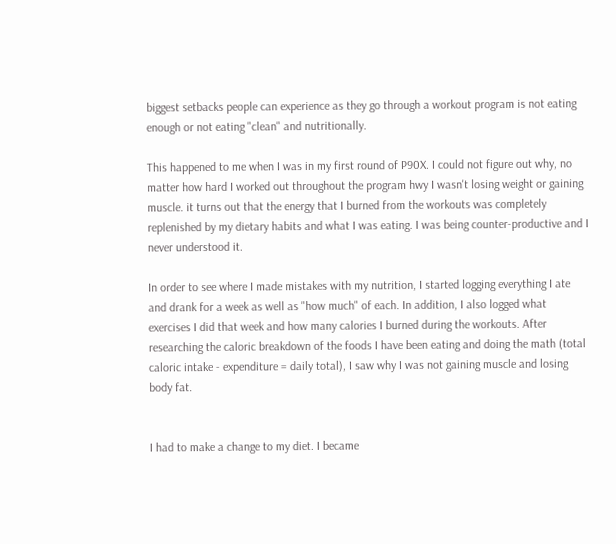biggest setbacks people can experience as they go through a workout program is not eating enough or not eating "clean" and nutritionally.

This happened to me when I was in my first round of P90X. I could not figure out why, no matter how hard I worked out throughout the program hwy I wasn't losing weight or gaining muscle. it turns out that the energy that I burned from the workouts was completely replenished by my dietary habits and what I was eating. I was being counter-productive and I never understood it.

In order to see where I made mistakes with my nutrition, I started logging everything I ate and drank for a week as well as "how much" of each. In addition, I also logged what exercises I did that week and how many calories I burned during the workouts. After researching the caloric breakdown of the foods I have been eating and doing the math (total caloric intake - expenditure = daily total), I saw why I was not gaining muscle and losing body fat.


I had to make a change to my diet. I became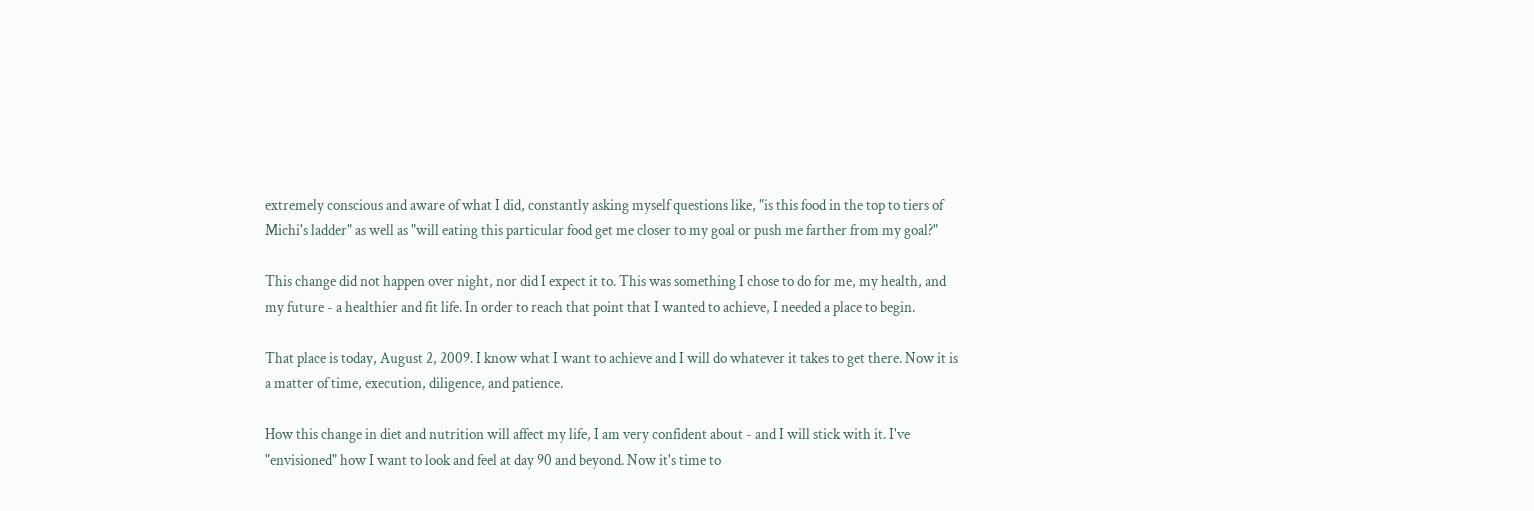extremely conscious and aware of what I did, constantly asking myself questions like, "is this food in the top to tiers of Michi's ladder" as well as "will eating this particular food get me closer to my goal or push me farther from my goal?"

This change did not happen over night, nor did I expect it to. This was something I chose to do for me, my health, and my future - a healthier and fit life. In order to reach that point that I wanted to achieve, I needed a place to begin.

That place is today, August 2, 2009. I know what I want to achieve and I will do whatever it takes to get there. Now it is a matter of time, execution, diligence, and patience.

How this change in diet and nutrition will affect my life, I am very confident about - and I will stick with it. I've "envisioned" how I want to look and feel at day 90 and beyond. Now it's time to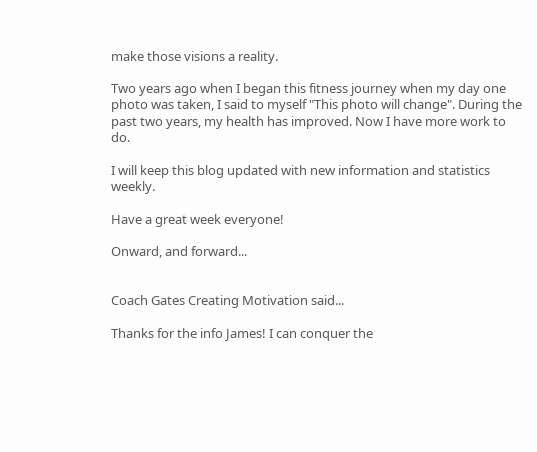make those visions a reality.

Two years ago when I began this fitness journey when my day one photo was taken, I said to myself "This photo will change". During the past two years, my health has improved. Now I have more work to do.

I will keep this blog updated with new information and statistics weekly.

Have a great week everyone!

Onward, and forward...


Coach Gates Creating Motivation said...

Thanks for the info James! I can conquer the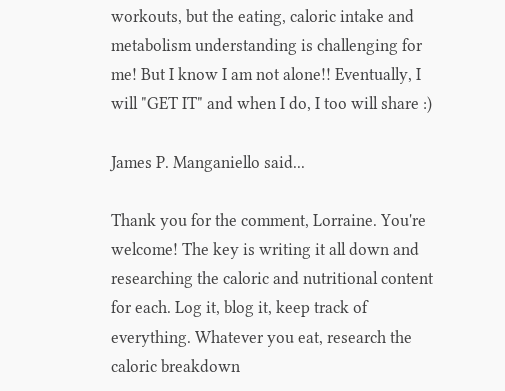workouts, but the eating, caloric intake and metabolism understanding is challenging for me! But I know I am not alone!! Eventually, I will "GET IT" and when I do, I too will share :)

James P. Manganiello said...

Thank you for the comment, Lorraine. You're welcome! The key is writing it all down and researching the caloric and nutritional content for each. Log it, blog it, keep track of everything. Whatever you eat, research the caloric breakdown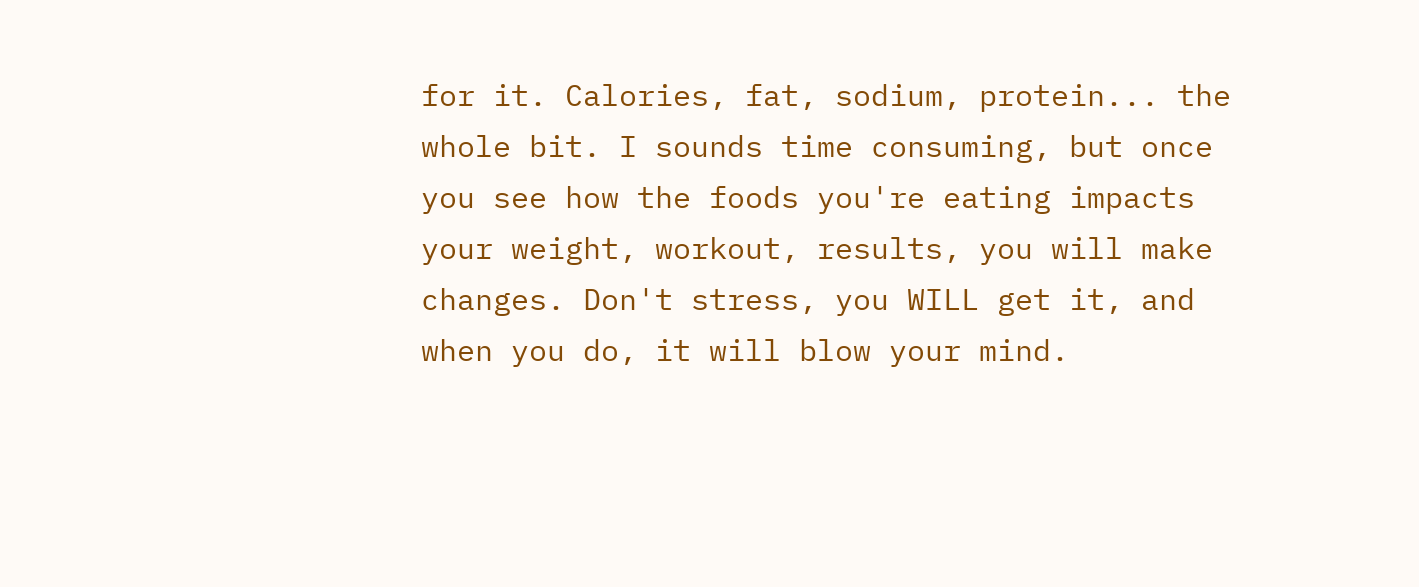for it. Calories, fat, sodium, protein... the whole bit. I sounds time consuming, but once you see how the foods you're eating impacts your weight, workout, results, you will make changes. Don't stress, you WILL get it, and when you do, it will blow your mind.